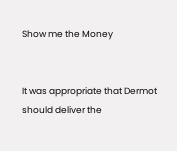Show me the Money


It was appropriate that Dermot should deliver the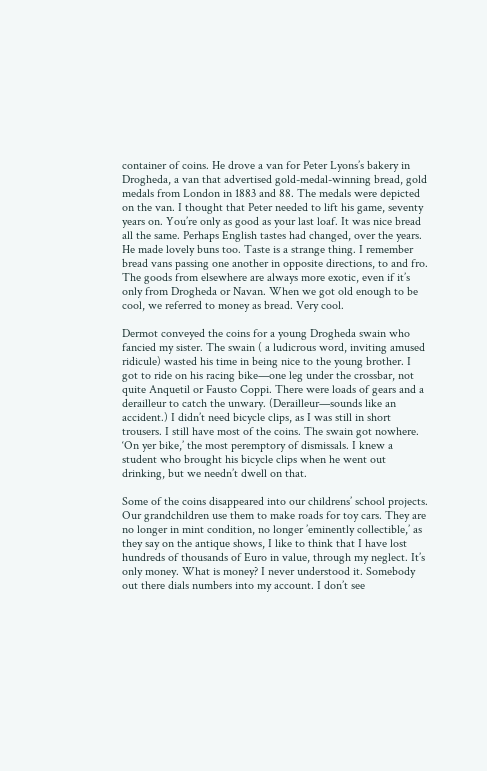container of coins. He drove a van for Peter Lyons’s bakery in Drogheda, a van that advertised gold-medal-winning bread, gold medals from London in 1883 and 88. The medals were depicted on the van. I thought that Peter needed to lift his game, seventy years on. You’re only as good as your last loaf. It was nice bread all the same. Perhaps English tastes had changed, over the years. He made lovely buns too. Taste is a strange thing. I remember bread vans passing one another in opposite directions, to and fro. The goods from elsewhere are always more exotic, even if it’s only from Drogheda or Navan. When we got old enough to be cool, we referred to money as bread. Very cool.

Dermot conveyed the coins for a young Drogheda swain who fancied my sister. The swain ( a ludicrous word, inviting amused ridicule) wasted his time in being nice to the young brother. I got to ride on his racing bike—one leg under the crossbar, not quite Anquetil or Fausto Coppi. There were loads of gears and a derailleur to catch the unwary. (Derailleur—sounds like an accident.) I didn’t need bicycle clips, as I was still in short trousers. I still have most of the coins. The swain got nowhere. ‘On yer bike,’ the most peremptory of dismissals. I knew a student who brought his bicycle clips when he went out drinking, but we needn’t dwell on that.

Some of the coins disappeared into our childrens’ school projects. Our grandchildren use them to make roads for toy cars. They are no longer in mint condition, no longer ’eminently collectible,’ as they say on the antique shows, I like to think that I have lost hundreds of thousands of Euro in value, through my neglect. It’s only money. What is money? I never understood it. Somebody out there dials numbers into my account. I don’t see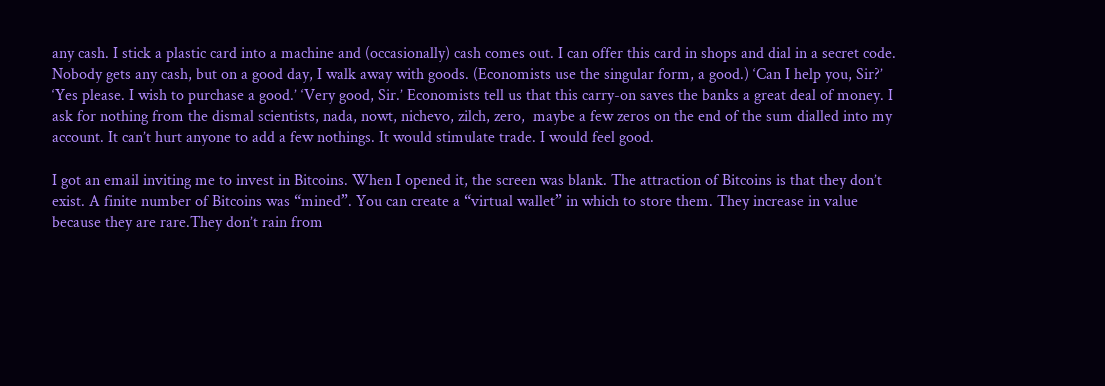any cash. I stick a plastic card into a machine and (occasionally) cash comes out. I can offer this card in shops and dial in a secret code. Nobody gets any cash, but on a good day, I walk away with goods. (Economists use the singular form, a good.) ‘Can I help you, Sir?’ ‘Yes please. I wish to purchase a good.’ ‘Very good, Sir.’ Economists tell us that this carry-on saves the banks a great deal of money. I ask for nothing from the dismal scientists, nada, nowt, nichevo, zilch, zero,  maybe a few zeros on the end of the sum dialled into my account. It can’t hurt anyone to add a few nothings. It would stimulate trade. I would feel good.

I got an email inviting me to invest in Bitcoins. When I opened it, the screen was blank. The attraction of Bitcoins is that they don’t exist. A finite number of Bitcoins was “mined”. You can create a “virtual wallet” in which to store them. They increase in value because they are rare.They don’t rain from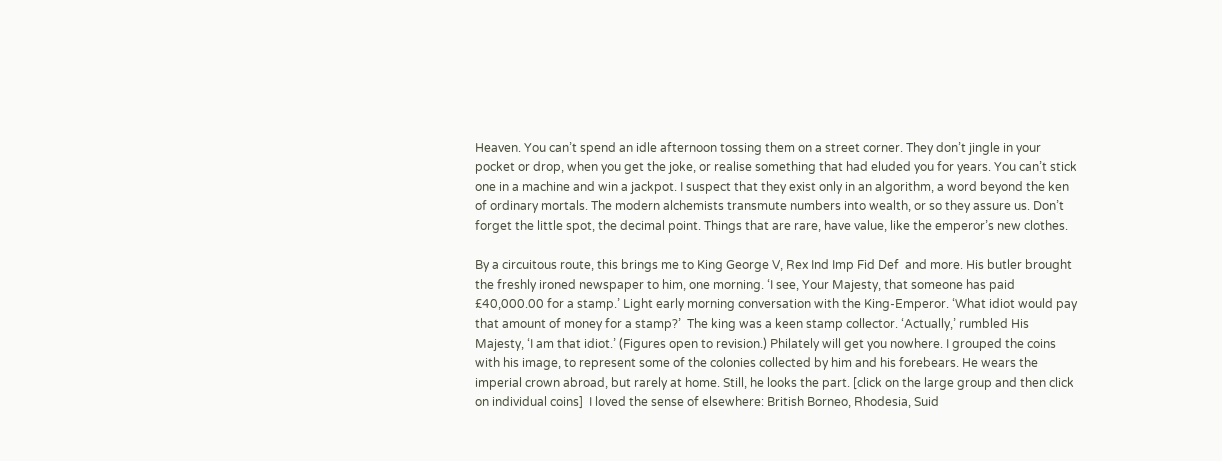Heaven. You can’t spend an idle afternoon tossing them on a street corner. They don’t jingle in your pocket or drop, when you get the joke, or realise something that had eluded you for years. You can’t stick one in a machine and win a jackpot. I suspect that they exist only in an algorithm, a word beyond the ken of ordinary mortals. The modern alchemists transmute numbers into wealth, or so they assure us. Don’t forget the little spot, the decimal point. Things that are rare, have value, like the emperor’s new clothes.

By a circuitous route, this brings me to King George V, Rex Ind Imp Fid Def  and more. His butler brought the freshly ironed newspaper to him, one morning. ‘I see, Your Majesty, that someone has paid £40,000.00 for a stamp.’ Light early morning conversation with the King-Emperor. ‘What idiot would pay that amount of money for a stamp?’  The king was a keen stamp collector. ‘Actually,’ rumbled His Majesty, ‘I am that idiot.’ (Figures open to revision.) Philately will get you nowhere. I grouped the coins with his image, to represent some of the colonies collected by him and his forebears. He wears the imperial crown abroad, but rarely at home. Still, he looks the part. [click on the large group and then click on individual coins]  I loved the sense of elsewhere: British Borneo, Rhodesia, Suid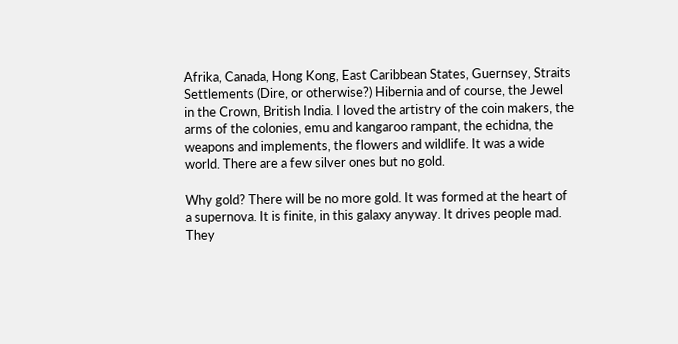Afrika, Canada, Hong Kong, East Caribbean States, Guernsey, Straits Settlements (Dire, or otherwise?) Hibernia and of course, the Jewel in the Crown, British India. I loved the artistry of the coin makers, the arms of the colonies, emu and kangaroo rampant, the echidna, the weapons and implements, the flowers and wildlife. It was a wide world. There are a few silver ones but no gold.

Why gold? There will be no more gold. It was formed at the heart of a supernova. It is finite, in this galaxy anyway. It drives people mad. They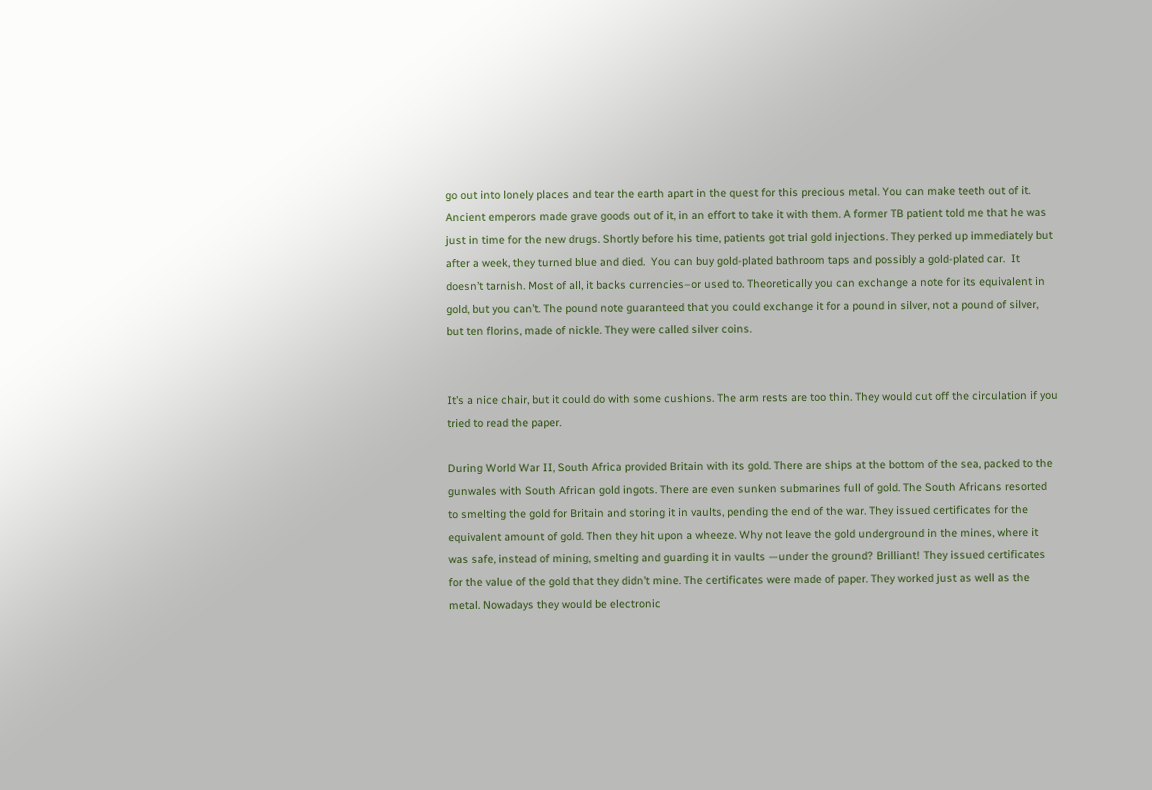go out into lonely places and tear the earth apart in the quest for this precious metal. You can make teeth out of it. Ancient emperors made grave goods out of it, in an effort to take it with them. A former TB patient told me that he was just in time for the new drugs. Shortly before his time, patients got trial gold injections. They perked up immediately but after a week, they turned blue and died.  You can buy gold-plated bathroom taps and possibly a gold-plated car.  It doesn’t tarnish. Most of all, it backs currencies–or used to. Theoretically you can exchange a note for its equivalent in gold, but you can’t. The pound note guaranteed that you could exchange it for a pound in silver, not a pound of silver, but ten florins, made of nickle. They were called silver coins.


It’s a nice chair, but it could do with some cushions. The arm rests are too thin. They would cut off the circulation if you tried to read the paper.

During World War II, South Africa provided Britain with its gold. There are ships at the bottom of the sea, packed to the gunwales with South African gold ingots. There are even sunken submarines full of gold. The South Africans resorted to smelting the gold for Britain and storing it in vaults, pending the end of the war. They issued certificates for the equivalent amount of gold. Then they hit upon a wheeze. Why not leave the gold underground in the mines, where it was safe, instead of mining, smelting and guarding it in vaults —under the ground? Brilliant! They issued certificates for the value of the gold that they didn’t mine. The certificates were made of paper. They worked just as well as the metal. Nowadays they would be electronic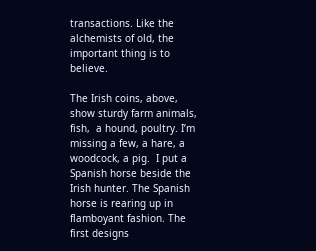transactions. Like the alchemists of old, the important thing is to believe.

The Irish coins, above, show sturdy farm animals, fish,  a hound, poultry. I’m missing a few, a hare, a woodcock, a pig.  I put a Spanish horse beside the Irish hunter. The Spanish horse is rearing up in flamboyant fashion. The first designs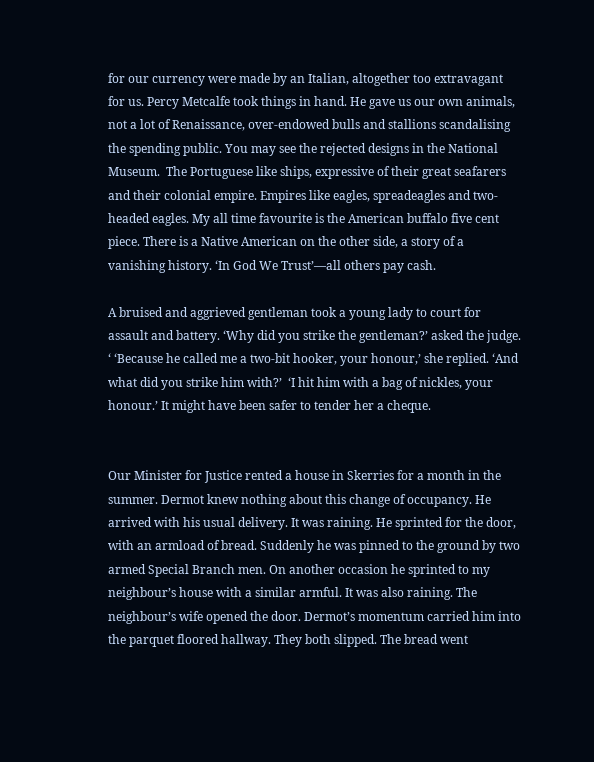for our currency were made by an Italian, altogether too extravagant for us. Percy Metcalfe took things in hand. He gave us our own animals, not a lot of Renaissance, over-endowed bulls and stallions scandalising the spending public. You may see the rejected designs in the National Museum.  The Portuguese like ships, expressive of their great seafarers and their colonial empire. Empires like eagles, spreadeagles and two-headed eagles. My all time favourite is the American buffalo five cent piece. There is a Native American on the other side, a story of a vanishing history. ‘In God We Trust’—all others pay cash.

A bruised and aggrieved gentleman took a young lady to court for assault and battery. ‘Why did you strike the gentleman?’ asked the judge. ‘ ‘Because he called me a two-bit hooker, your honour,’ she replied. ‘And what did you strike him with?’  ‘I hit him with a bag of nickles, your honour.’ It might have been safer to tender her a cheque.


Our Minister for Justice rented a house in Skerries for a month in the summer. Dermot knew nothing about this change of occupancy. He arrived with his usual delivery. It was raining. He sprinted for the door, with an armload of bread. Suddenly he was pinned to the ground by two armed Special Branch men. On another occasion he sprinted to my neighbour’s house with a similar armful. It was also raining. The neighbour’s wife opened the door. Dermot’s momentum carried him into the parquet floored hallway. They both slipped. The bread went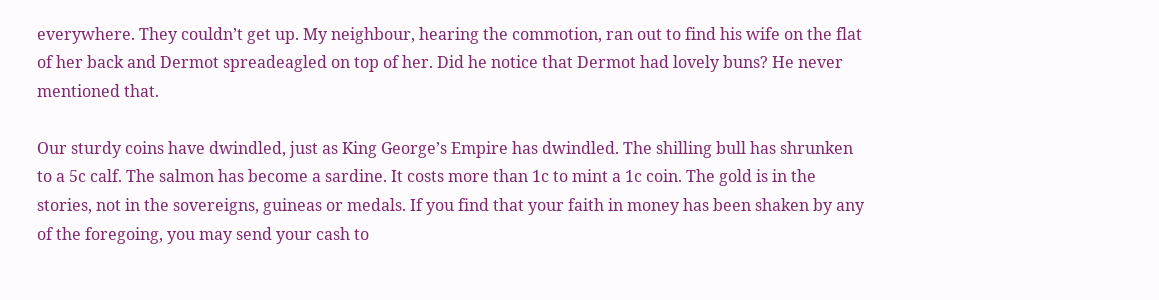everywhere. They couldn’t get up. My neighbour, hearing the commotion, ran out to find his wife on the flat of her back and Dermot spreadeagled on top of her. Did he notice that Dermot had lovely buns? He never mentioned that.

Our sturdy coins have dwindled, just as King George’s Empire has dwindled. The shilling bull has shrunken to a 5c calf. The salmon has become a sardine. It costs more than 1c to mint a 1c coin. The gold is in the stories, not in the sovereigns, guineas or medals. If you find that your faith in money has been shaken by any of the foregoing, you may send your cash to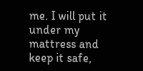me. I will put it under my mattress and keep it safe,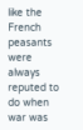like the French peasants were always reputed to do when war was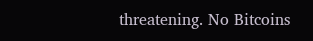threatening. No Bitcoins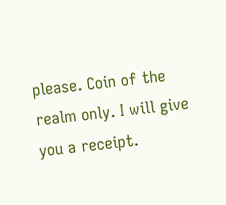please. Coin of the realm only. I will give you a receipt.